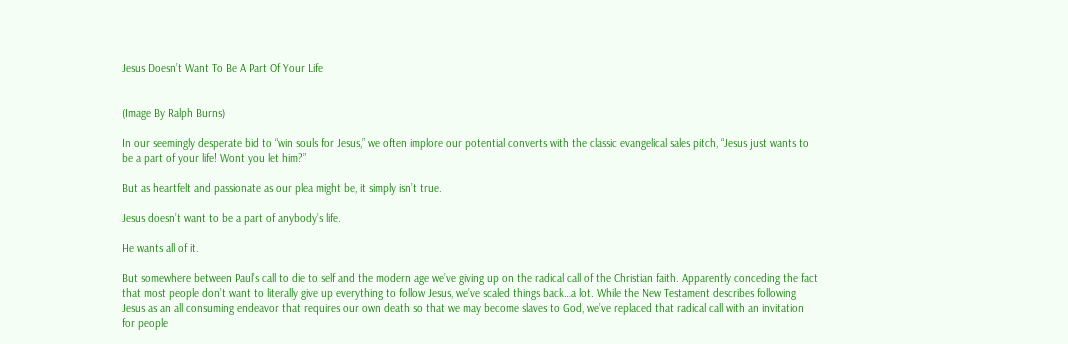Jesus Doesn’t Want To Be A Part Of Your Life


(Image By Ralph Burns)

In our seemingly desperate bid to “win souls for Jesus,” we often implore our potential converts with the classic evangelical sales pitch, “Jesus just wants to be a part of your life! Wont you let him?”

But as heartfelt and passionate as our plea might be, it simply isn’t true.

Jesus doesn’t want to be a part of anybody’s life.

He wants all of it.

But somewhere between Paul’s call to die to self and the modern age we’ve giving up on the radical call of the Christian faith. Apparently conceding the fact that most people don’t want to literally give up everything to follow Jesus, we’ve scaled things back…a lot. While the New Testament describes following Jesus as an all consuming endeavor that requires our own death so that we may become slaves to God, we’ve replaced that radical call with an invitation for people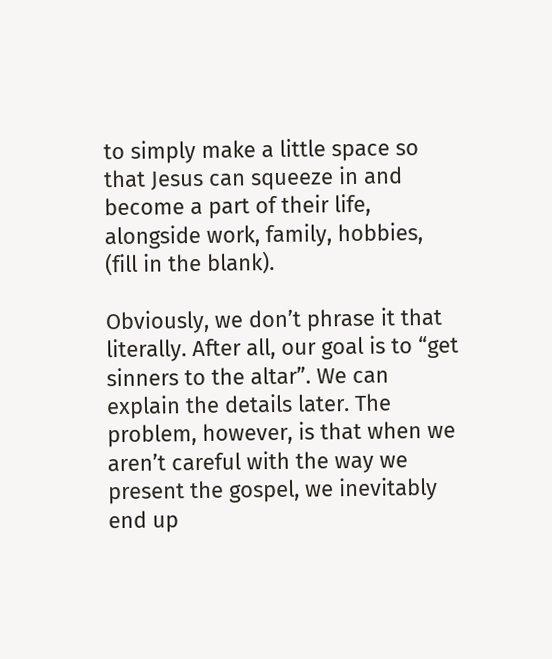to simply make a little space so that Jesus can squeeze in and become a part of their life, alongside work, family, hobbies, (fill in the blank).

Obviously, we don’t phrase it that literally. After all, our goal is to “get sinners to the altar”. We can explain the details later. The problem, however, is that when we aren’t careful with the way we present the gospel, we inevitably end up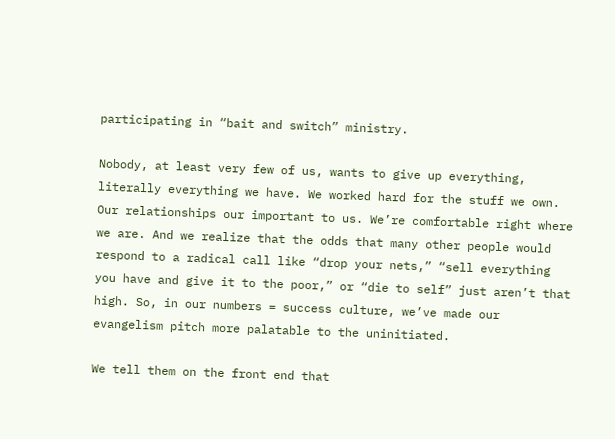participating in “bait and switch” ministry.

Nobody, at least very few of us, wants to give up everything, literally everything we have. We worked hard for the stuff we own. Our relationships our important to us. We’re comfortable right where we are. And we realize that the odds that many other people would respond to a radical call like “drop your nets,” “sell everything you have and give it to the poor,” or “die to self” just aren’t that high. So, in our numbers = success culture, we’ve made our evangelism pitch more palatable to the uninitiated.

We tell them on the front end that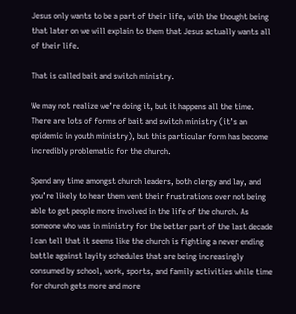Jesus only wants to be a part of their life, with the thought being that later on we will explain to them that Jesus actually wants all of their life.

That is called bait and switch ministry.

We may not realize we’re doing it, but it happens all the time. There are lots of forms of bait and switch ministry (it’s an epidemic in youth ministry), but this particular form has become incredibly problematic for the church.

Spend any time amongst church leaders, both clergy and lay, and you’re likely to hear them vent their frustrations over not being able to get people more involved in the life of the church. As someone who was in ministry for the better part of the last decade I can tell that it seems like the church is fighting a never ending battle against layity schedules that are being increasingly consumed by school, work, sports, and family activities while time for church gets more and more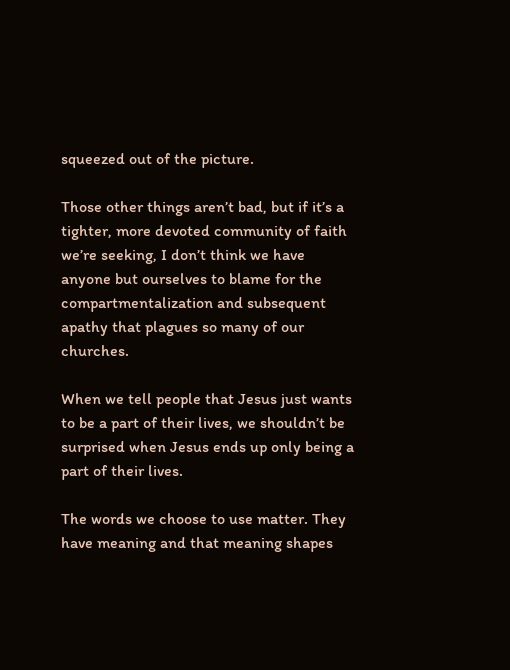squeezed out of the picture.

Those other things aren’t bad, but if it’s a tighter, more devoted community of faith we’re seeking, I don’t think we have anyone but ourselves to blame for the compartmentalization and subsequent apathy that plagues so many of our churches.

When we tell people that Jesus just wants to be a part of their lives, we shouldn’t be surprised when Jesus ends up only being a part of their lives.

The words we choose to use matter. They have meaning and that meaning shapes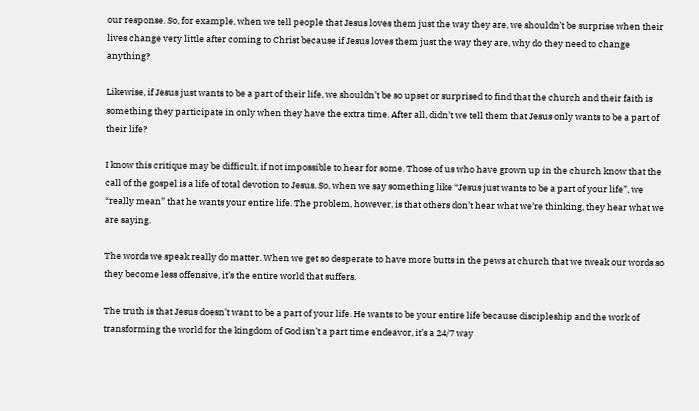our response. So, for example, when we tell people that Jesus loves them just the way they are, we shouldn’t be surprise when their lives change very little after coming to Christ because if Jesus loves them just the way they are, why do they need to change anything?

Likewise, if Jesus just wants to be a part of their life, we shouldn’t be so upset or surprised to find that the church and their faith is something they participate in only when they have the extra time. After all, didn’t we tell them that Jesus only wants to be a part of their life?

I know this critique may be difficult, if not impossible to hear for some. Those of us who have grown up in the church know that the call of the gospel is a life of total devotion to Jesus. So, when we say something like “Jesus just wants to be a part of your life”, we “really mean” that he wants your entire life. The problem, however, is that others don’t hear what we’re thinking, they hear what we are saying.

The words we speak really do matter. When we get so desperate to have more butts in the pews at church that we tweak our words so they become less offensive, it’s the entire world that suffers.

The truth is that Jesus doesn’t want to be a part of your life. He wants to be your entire life because discipleship and the work of transforming the world for the kingdom of God isn’t a part time endeavor, it’s a 24/7 way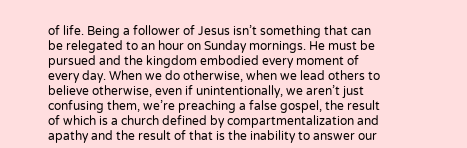of life. Being a follower of Jesus isn’t something that can be relegated to an hour on Sunday mornings. He must be pursued and the kingdom embodied every moment of every day. When we do otherwise, when we lead others to believe otherwise, even if unintentionally, we aren’t just confusing them, we’re preaching a false gospel, the result of which is a church defined by compartmentalization and apathy and the result of that is the inability to answer our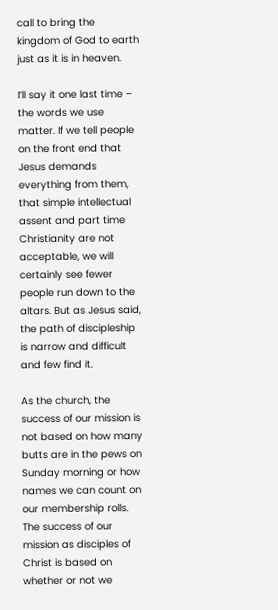call to bring the kingdom of God to earth just as it is in heaven.

I’ll say it one last time – the words we use matter. If we tell people on the front end that Jesus demands everything from them, that simple intellectual assent and part time Christianity are not acceptable, we will certainly see fewer people run down to the altars. But as Jesus said, the path of discipleship is narrow and difficult and few find it.

As the church, the success of our mission is not based on how many butts are in the pews on Sunday morning or how names we can count on our membership rolls. The success of our mission as disciples of Christ is based on whether or not we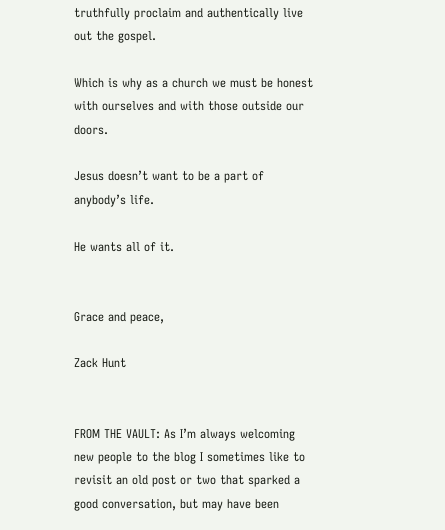truthfully proclaim and authentically live out the gospel.

Which is why as a church we must be honest with ourselves and with those outside our doors.

Jesus doesn’t want to be a part of anybody’s life.

He wants all of it.


Grace and peace,

Zack Hunt


FROM THE VAULT: As I’m always welcoming new people to the blog I sometimes like to revisit an old post or two that sparked a good conversation, but may have been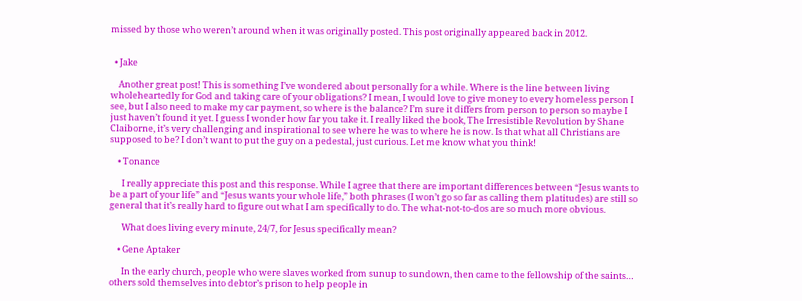missed by those who weren’t around when it was originally posted. This post originally appeared back in 2012.


  • Jake

    Another great post! This is something I’ve wondered about personally for a while. Where is the line between living wholeheartedly for God and taking care of your obligations? I mean, I would love to give money to every homeless person I see, but I also need to make my car payment, so where is the balance? I’m sure it differs from person to person so maybe I just haven’t found it yet. I guess I wonder how far you take it. I really liked the book, The Irresistible Revolution by Shane Claiborne, it’s very challenging and inspirational to see where he was to where he is now. Is that what all Christians are supposed to be? I don’t want to put the guy on a pedestal, just curious. Let me know what you think!

    • Tonance

      I really appreciate this post and this response. While I agree that there are important differences between “Jesus wants to be a part of your life” and “Jesus wants your whole life,” both phrases (I won’t go so far as calling them platitudes) are still so general that it’s really hard to figure out what I am specifically to do. The what-not-to-dos are so much more obvious.

      What does living every minute, 24/7, for Jesus specifically mean?

    • Gene Aptaker

      In the early church, people who were slaves worked from sunup to sundown, then came to the fellowship of the saints… others sold themselves into debtor’s prison to help people in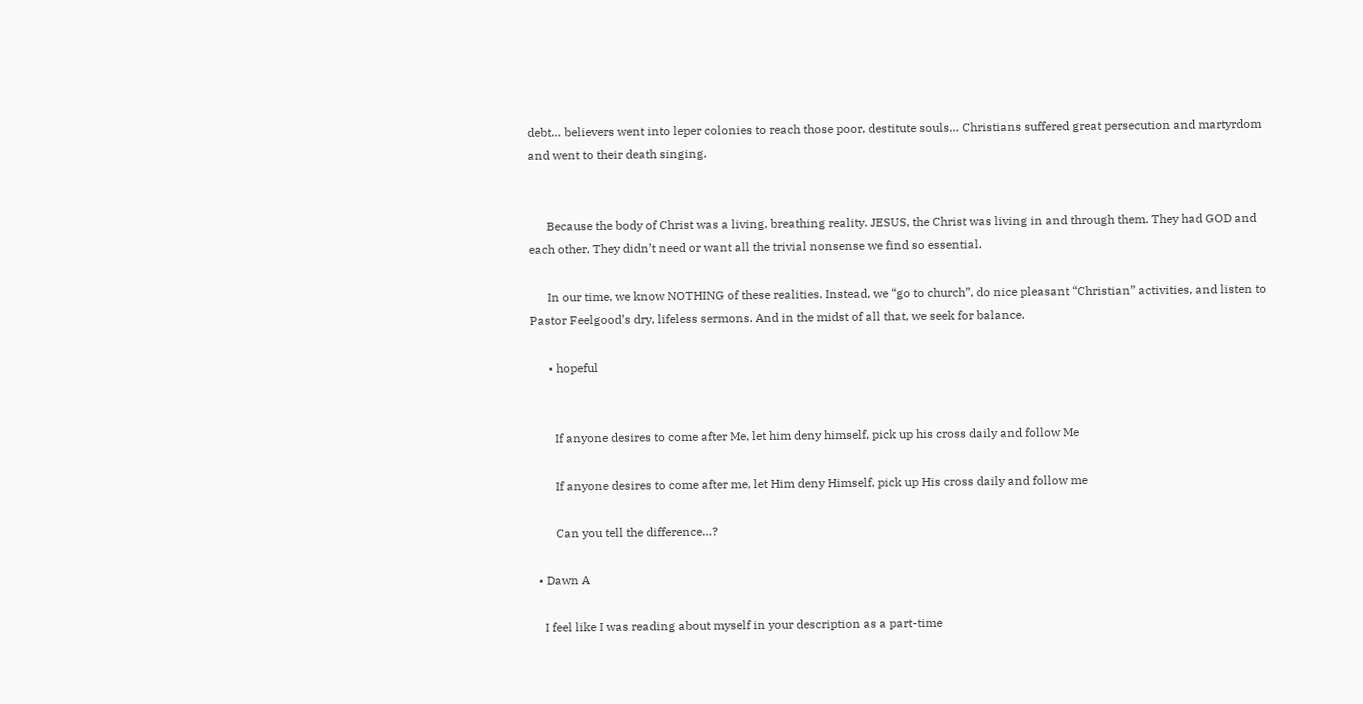debt… believers went into leper colonies to reach those poor, destitute souls… Christians suffered great persecution and martyrdom and went to their death singing.


      Because the body of Christ was a living, breathing reality. JESUS, the Christ was living in and through them. They had GOD and each other. They didn’t need or want all the trivial nonsense we find so essential.

      In our time, we know NOTHING of these realities. Instead, we “go to church”, do nice pleasant “Christian” activities, and listen to Pastor Feelgood’s dry, lifeless sermons. And in the midst of all that, we seek for balance.

      • hopeful


        If anyone desires to come after Me, let him deny himself, pick up his cross daily and follow Me

        If anyone desires to come after me, let Him deny Himself, pick up His cross daily and follow me

        Can you tell the difference…?

  • Dawn A

    I feel like I was reading about myself in your description as a part-time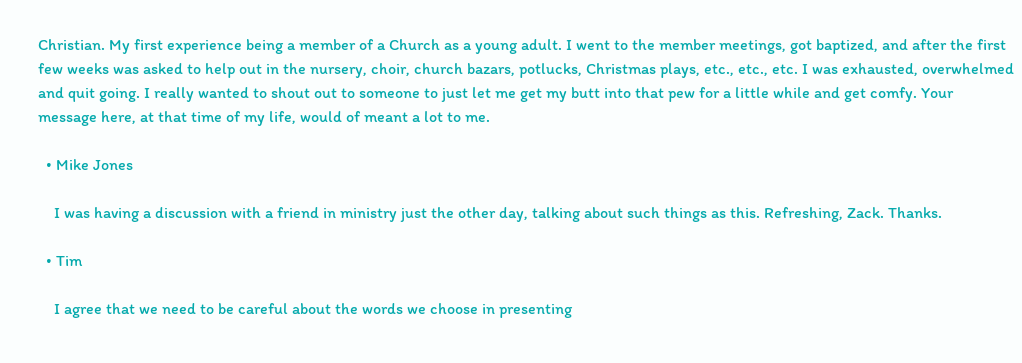Christian. My first experience being a member of a Church as a young adult. I went to the member meetings, got baptized, and after the first few weeks was asked to help out in the nursery, choir, church bazars, potlucks, Christmas plays, etc., etc., etc. I was exhausted, overwhelmed and quit going. I really wanted to shout out to someone to just let me get my butt into that pew for a little while and get comfy. Your message here, at that time of my life, would of meant a lot to me.

  • Mike Jones

    I was having a discussion with a friend in ministry just the other day, talking about such things as this. Refreshing, Zack. Thanks.

  • Tim

    I agree that we need to be careful about the words we choose in presenting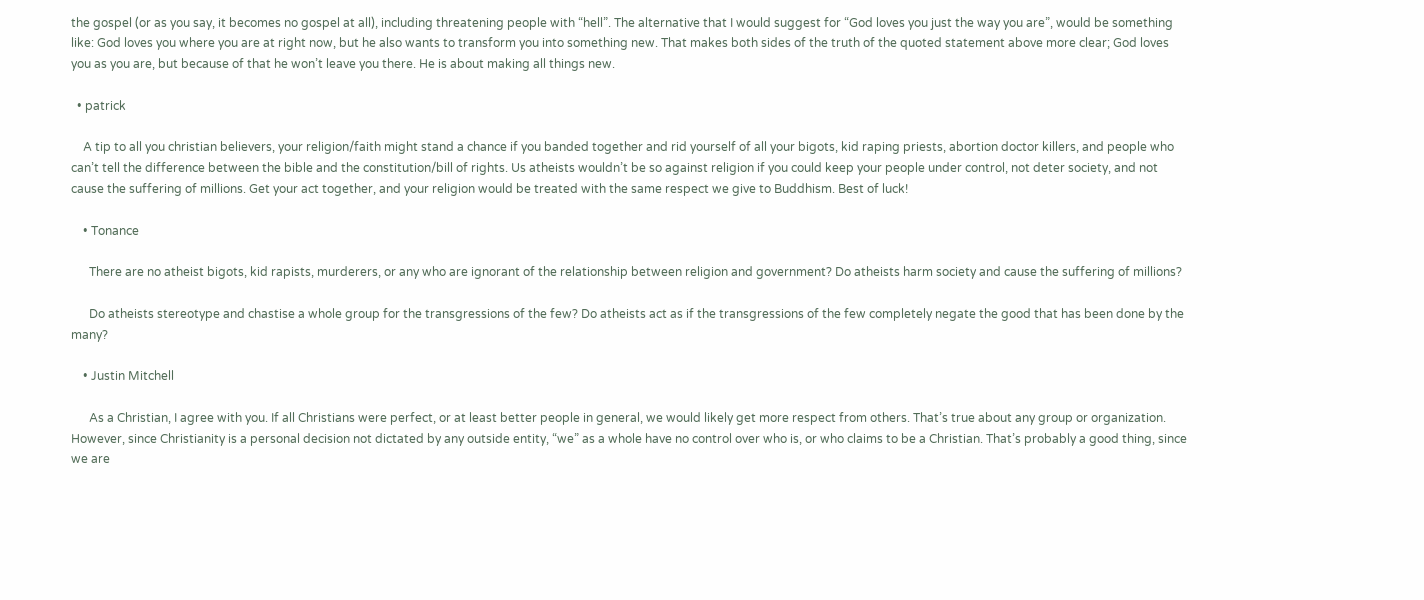the gospel (or as you say, it becomes no gospel at all), including threatening people with “hell”. The alternative that I would suggest for “God loves you just the way you are”, would be something like: God loves you where you are at right now, but he also wants to transform you into something new. That makes both sides of the truth of the quoted statement above more clear; God loves you as you are, but because of that he won’t leave you there. He is about making all things new.

  • patrick

    A tip to all you christian believers, your religion/faith might stand a chance if you banded together and rid yourself of all your bigots, kid raping priests, abortion doctor killers, and people who can’t tell the difference between the bible and the constitution/bill of rights. Us atheists wouldn’t be so against religion if you could keep your people under control, not deter society, and not cause the suffering of millions. Get your act together, and your religion would be treated with the same respect we give to Buddhism. Best of luck!

    • Tonance

      There are no atheist bigots, kid rapists, murderers, or any who are ignorant of the relationship between religion and government? Do atheists harm society and cause the suffering of millions?

      Do atheists stereotype and chastise a whole group for the transgressions of the few? Do atheists act as if the transgressions of the few completely negate the good that has been done by the many?

    • Justin Mitchell

      As a Christian, I agree with you. If all Christians were perfect, or at least better people in general, we would likely get more respect from others. That’s true about any group or organization. However, since Christianity is a personal decision not dictated by any outside entity, “we” as a whole have no control over who is, or who claims to be a Christian. That’s probably a good thing, since we are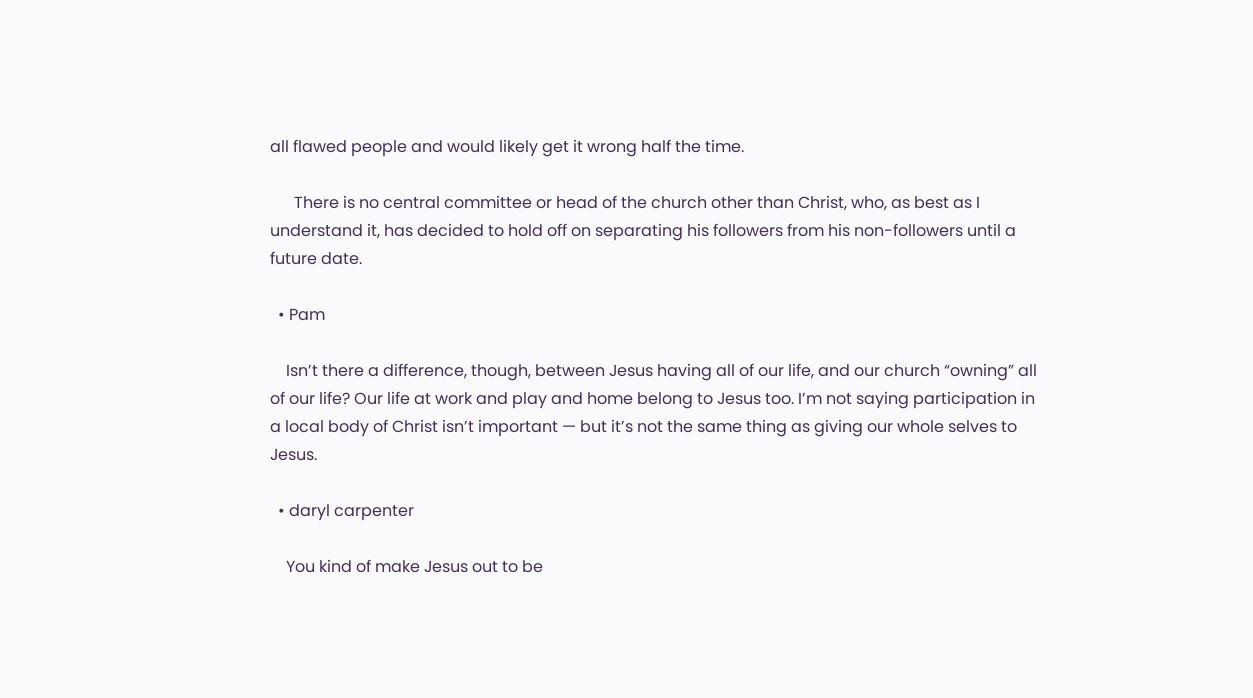all flawed people and would likely get it wrong half the time.

      There is no central committee or head of the church other than Christ, who, as best as I understand it, has decided to hold off on separating his followers from his non-followers until a future date.

  • Pam

    Isn’t there a difference, though, between Jesus having all of our life, and our church “owning” all of our life? Our life at work and play and home belong to Jesus too. I’m not saying participation in a local body of Christ isn’t important — but it’s not the same thing as giving our whole selves to Jesus.

  • daryl carpenter

    You kind of make Jesus out to be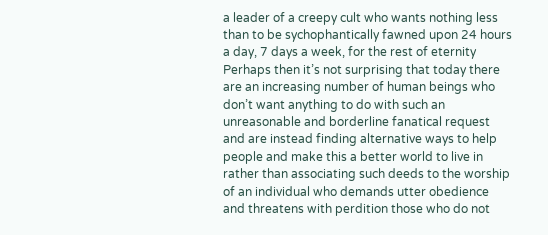a leader of a creepy cult who wants nothing less than to be sychophantically fawned upon 24 hours a day, 7 days a week, for the rest of eternity Perhaps then it’s not surprising that today there are an increasing number of human beings who don’t want anything to do with such an unreasonable and borderline fanatical request and are instead finding alternative ways to help people and make this a better world to live in rather than associating such deeds to the worship of an individual who demands utter obedience and threatens with perdition those who do not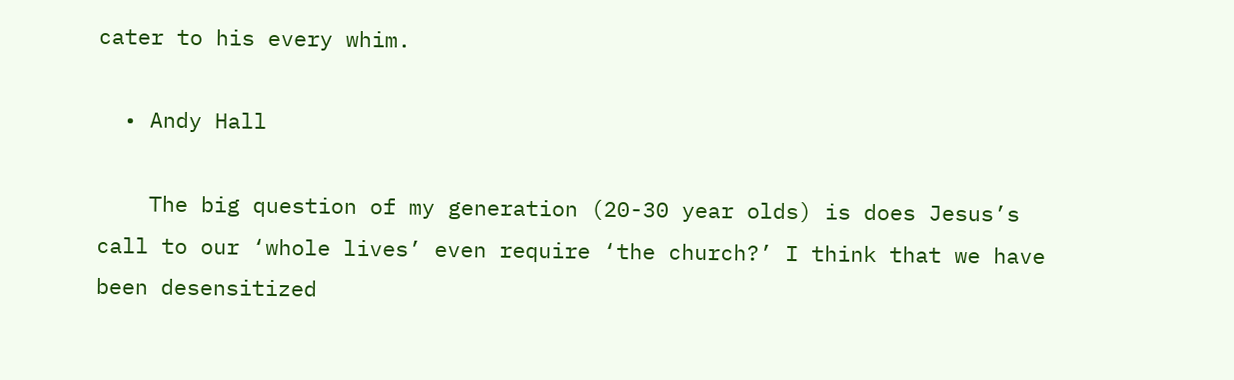cater to his every whim.

  • Andy Hall

    The big question of my generation (20-30 year olds) is does Jesus’s call to our ‘whole lives’ even require ‘the church?’ I think that we have been desensitized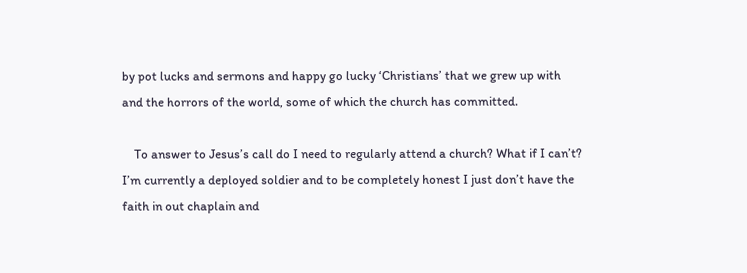by pot lucks and sermons and happy go lucky ‘Christians’ that we grew up with and the horrors of the world, some of which the church has committed.

    To answer to Jesus’s call do I need to regularly attend a church? What if I can’t? I’m currently a deployed soldier and to be completely honest I just don’t have the faith in out chaplain and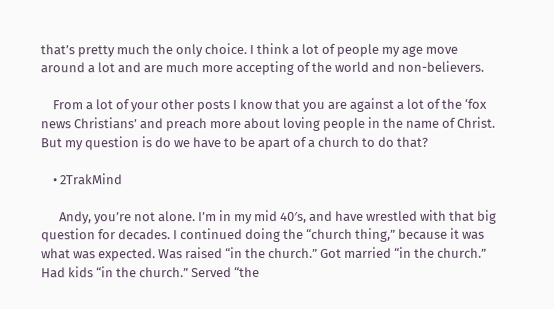that’s pretty much the only choice. I think a lot of people my age move around a lot and are much more accepting of the world and non-believers.

    From a lot of your other posts I know that you are against a lot of the ‘fox news Christians’ and preach more about loving people in the name of Christ. But my question is do we have to be apart of a church to do that?

    • 2TrakMind

      Andy, you’re not alone. I’m in my mid 40′s, and have wrestled with that big question for decades. I continued doing the “church thing,” because it was what was expected. Was raised “in the church.” Got married “in the church.” Had kids “in the church.” Served “the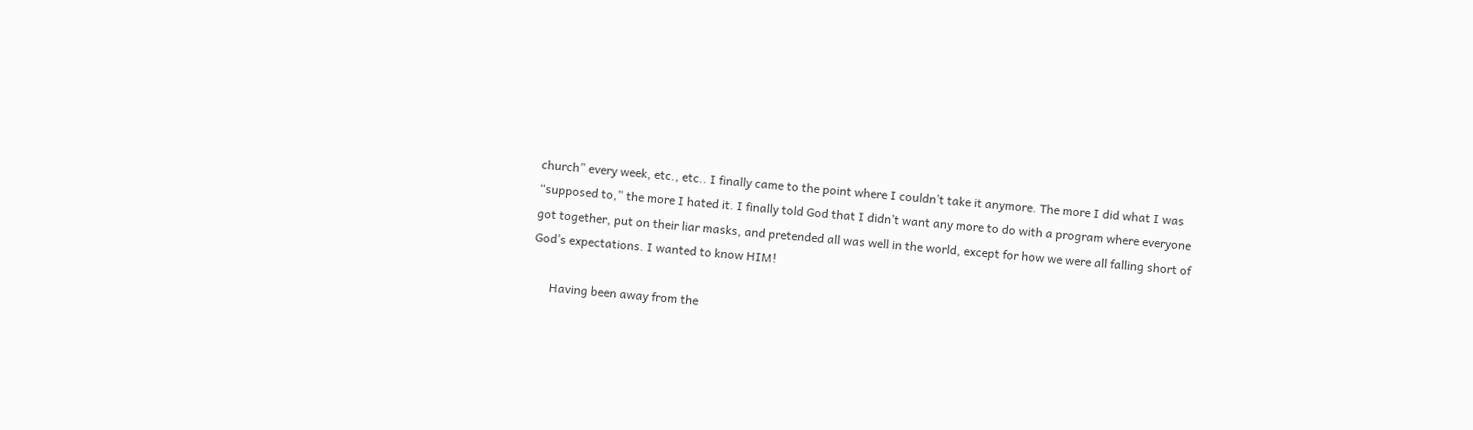church” every week, etc., etc.. I finally came to the point where I couldn’t take it anymore. The more I did what I was “supposed to,” the more I hated it. I finally told God that I didn’t want any more to do with a program where everyone got together, put on their liar masks, and pretended all was well in the world, except for how we were all falling short of God’s expectations. I wanted to know HIM!

      Having been away from the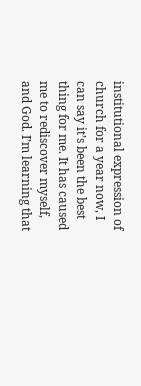institutional expression of church for a year now, I can say it’s been the best thing for me. It has caused me to rediscover myself, and God. I’m learning that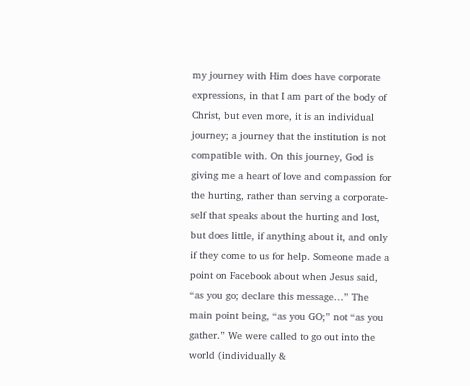my journey with Him does have corporate expressions, in that I am part of the body of Christ, but even more, it is an individual journey; a journey that the institution is not compatible with. On this journey, God is giving me a heart of love and compassion for the hurting, rather than serving a corporate-self that speaks about the hurting and lost, but does little, if anything about it, and only if they come to us for help. Someone made a point on Facebook about when Jesus said, “as you go; declare this message…” The main point being, “as you GO;” not “as you gather.” We were called to go out into the world (individually &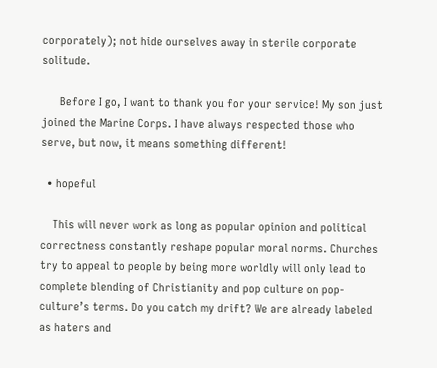corporately); not hide ourselves away in sterile corporate solitude.

      Before I go, I want to thank you for your service! My son just joined the Marine Corps. I have always respected those who serve, but now, it means something different!

  • hopeful

    This will never work as long as popular opinion and political correctness constantly reshape popular moral norms. Churches try to appeal to people by being more worldly will only lead to complete blending of Christianity and pop culture on pop-culture’s terms. Do you catch my drift? We are already labeled as haters and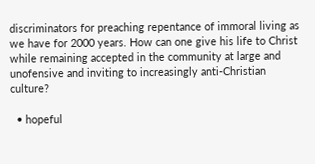discriminators for preaching repentance of immoral living as we have for 2000 years. How can one give his life to Christ while remaining accepted in the community at large and unofensive and inviting to increasingly anti-Christian culture?

  • hopeful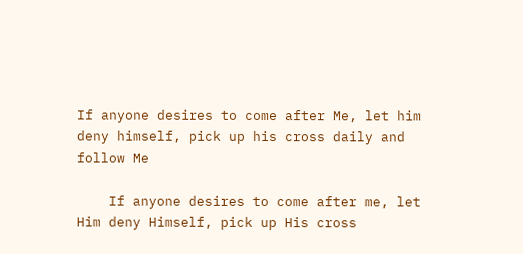If anyone desires to come after Me, let him deny himself, pick up his cross daily and follow Me

    If anyone desires to come after me, let Him deny Himself, pick up His cross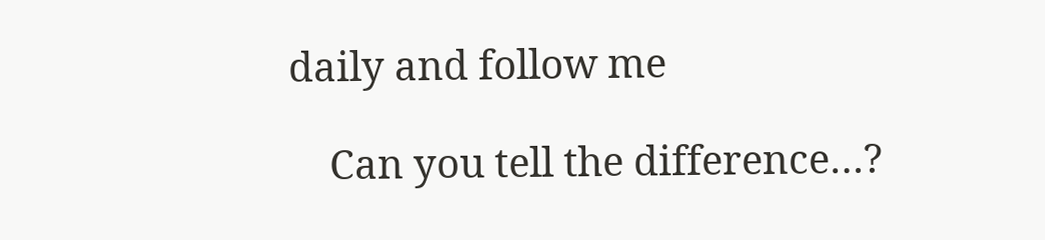daily and follow me

    Can you tell the difference…?